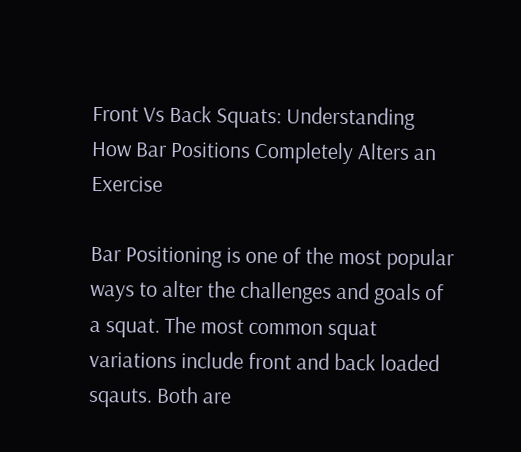Front Vs Back Squats: Understanding How Bar Positions Completely Alters an Exercise

Bar Positioning is one of the most popular ways to alter the challenges and goals of a squat. The most common squat variations include front and back loaded sqauts. Both are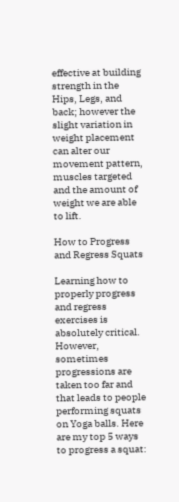effective at building strength in the Hips, Legs, and back; however the slight variation in weight placement can alter our movement pattern, muscles targeted and the amount of weight we are able to lift.

How to Progress and Regress Squats

Learning how to properly progress and regress exercises is absolutely critical. However, sometimes progressions are taken too far and that leads to people performing squats on Yoga balls. Here are my top 5 ways to progress a squat: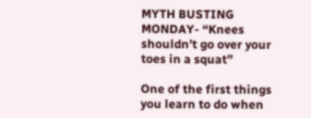MYTH BUSTING MONDAY- “Knees shouldn’t go over your toes in a squat”

One of the first things you learn to do when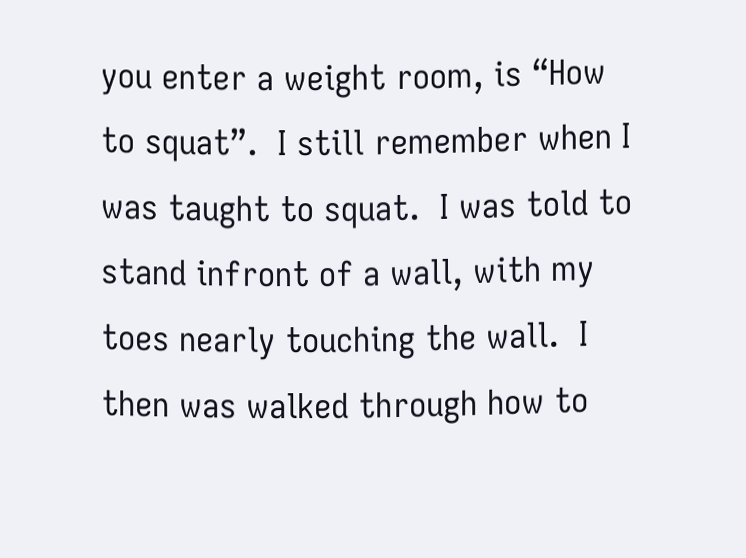you enter a weight room, is “How to squat”.  I still remember when I was taught to squat.  I was told to stand infront of a wall, with my toes nearly touching the wall.  I then was walked through how to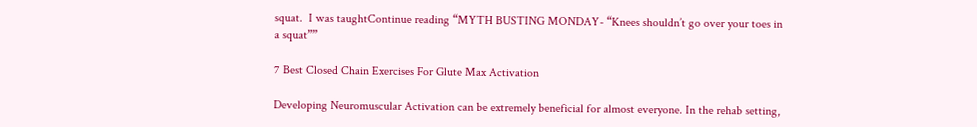squat.  I was taughtContinue reading “MYTH BUSTING MONDAY- “Knees shouldn’t go over your toes in a squat””

7 Best Closed Chain Exercises For Glute Max Activation

Developing Neuromuscular Activation can be extremely beneficial for almost everyone. In the rehab setting,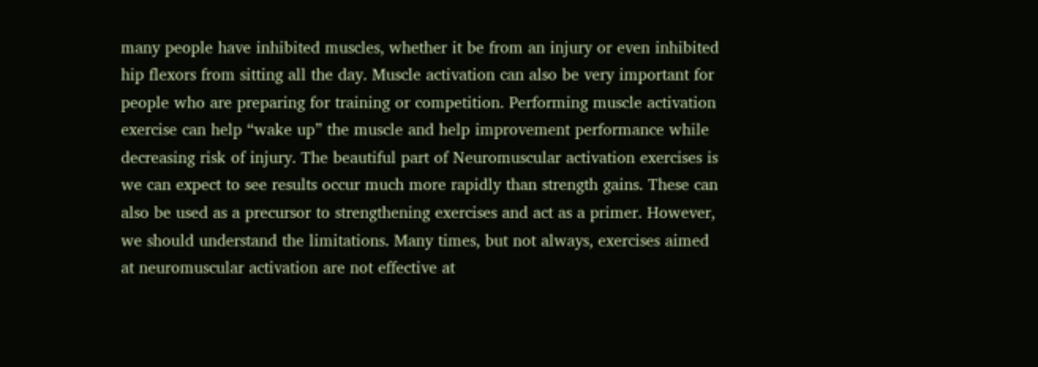many people have inhibited muscles, whether it be from an injury or even inhibited hip flexors from sitting all the day. Muscle activation can also be very important for people who are preparing for training or competition. Performing muscle activation exercise can help “wake up” the muscle and help improvement performance while decreasing risk of injury. The beautiful part of Neuromuscular activation exercises is we can expect to see results occur much more rapidly than strength gains. These can also be used as a precursor to strengthening exercises and act as a primer. However, we should understand the limitations. Many times, but not always, exercises aimed at neuromuscular activation are not effective at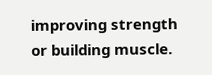improving strength or building muscle.